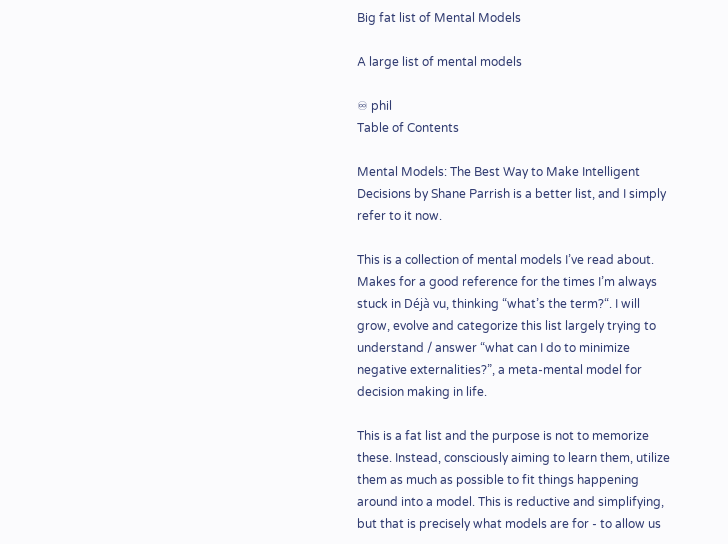Big fat list of Mental Models

A large list of mental models

♾ phil
Table of Contents

Mental Models: The Best Way to Make Intelligent Decisions by Shane Parrish is a better list, and I simply refer to it now.

This is a collection of mental models I’ve read about. Makes for a good reference for the times I’m always stuck in Déjà vu, thinking “what’s the term?“. I will grow, evolve and categorize this list largely trying to understand / answer “what can I do to minimize negative externalities?”, a meta-mental model for decision making in life.

This is a fat list and the purpose is not to memorize these. Instead, consciously aiming to learn them, utilize them as much as possible to fit things happening around into a model. This is reductive and simplifying, but that is precisely what models are for - to allow us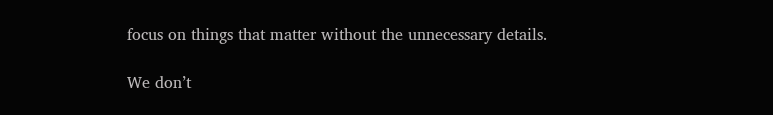focus on things that matter without the unnecessary details.

We don’t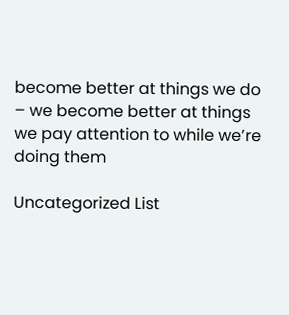become better at things we do – we become better at things we pay attention to while we’re doing them

Uncategorized List